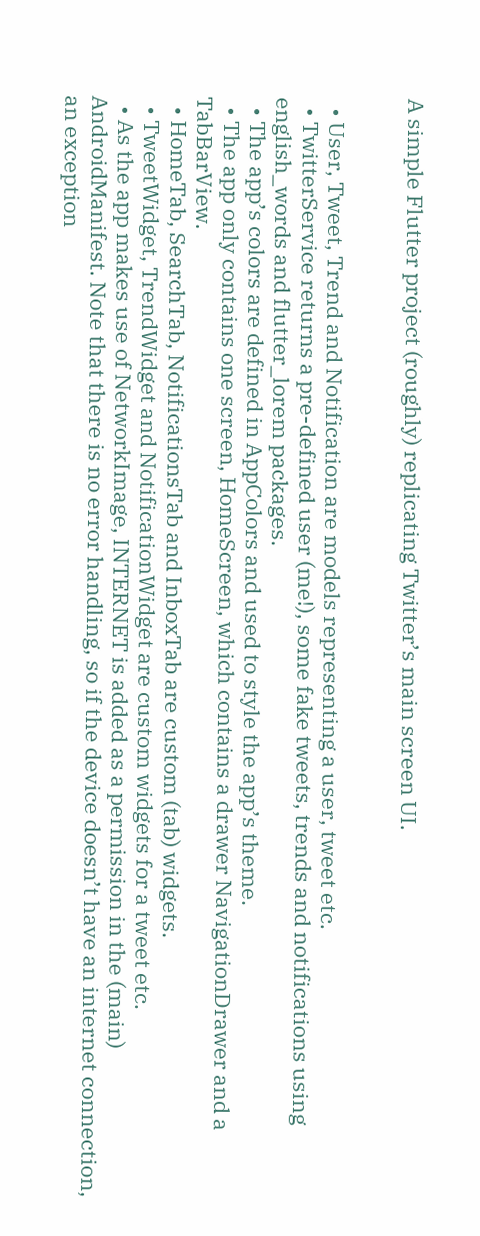A simple Flutter project (roughly) replicating Twitter’s main screen UI.


  • User, Tweet, Trend and Notification are models representing a user, tweet etc.
  • TwitterService returns a pre-defined user (me!), some fake tweets, trends and notifications using english_words and flutter_lorem packages.
  • The app’s colors are defined in AppColors and used to style the app’s theme.
  • The app only contains one screen, HomeScreen, which contains a drawer NavigationDrawer and a TabBarView.
  • HomeTab, SearchTab, NotificationsTab and InboxTab are custom (tab) widgets.
  • TweetWidget, TrendWidget and NotificationWidget are custom widgets for a tweet etc.
  • As the app makes use of NetworkImage, INTERNET is added as a permission in the (main) AndroidManifest. Note that there is no error handling, so if the device doesn’t have an internet connection, an exception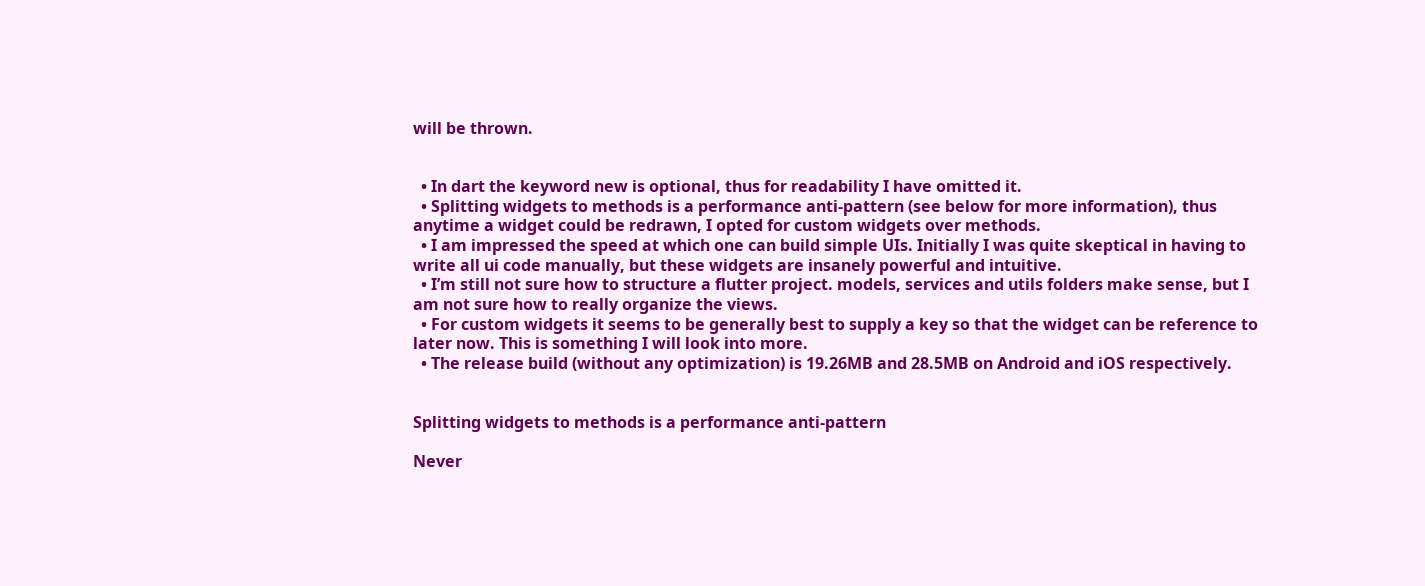will be thrown.


  • In dart the keyword new is optional, thus for readability I have omitted it.
  • Splitting widgets to methods is a performance anti-pattern (see below for more information), thus anytime a widget could be redrawn, I opted for custom widgets over methods.
  • I am impressed the speed at which one can build simple UIs. Initially I was quite skeptical in having to write all ui code manually, but these widgets are insanely powerful and intuitive.
  • I’m still not sure how to structure a flutter project. models, services and utils folders make sense, but I am not sure how to really organize the views.
  • For custom widgets it seems to be generally best to supply a key so that the widget can be reference to later now. This is something I will look into more.
  • The release build (without any optimization) is 19.26MB and 28.5MB on Android and iOS respectively.


Splitting widgets to methods is a performance anti-pattern

Never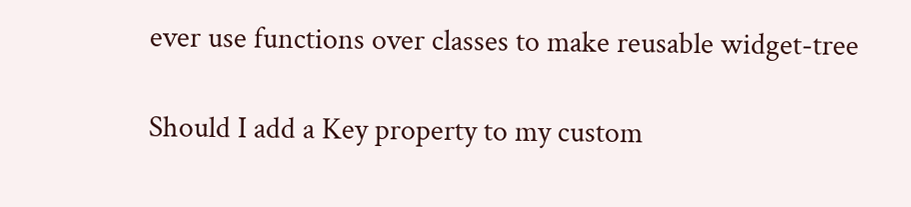ever use functions over classes to make reusable widget-tree

Should I add a Key property to my custom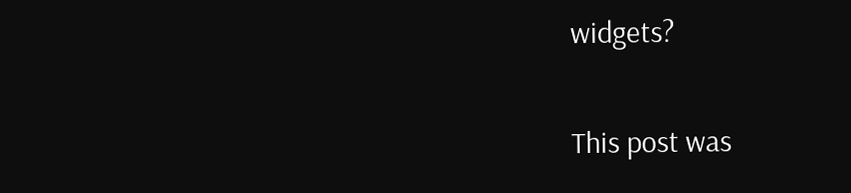widgets?

This post was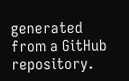generated from a GitHub repository.